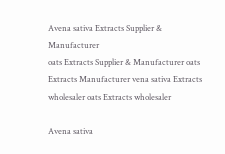Avena sativa Extracts Supplier & Manufacturer
oats Extracts Supplier & Manufacturer oats Extracts Manufacturer vena sativa Extracts wholesaler oats Extracts wholesaler

Avena sativa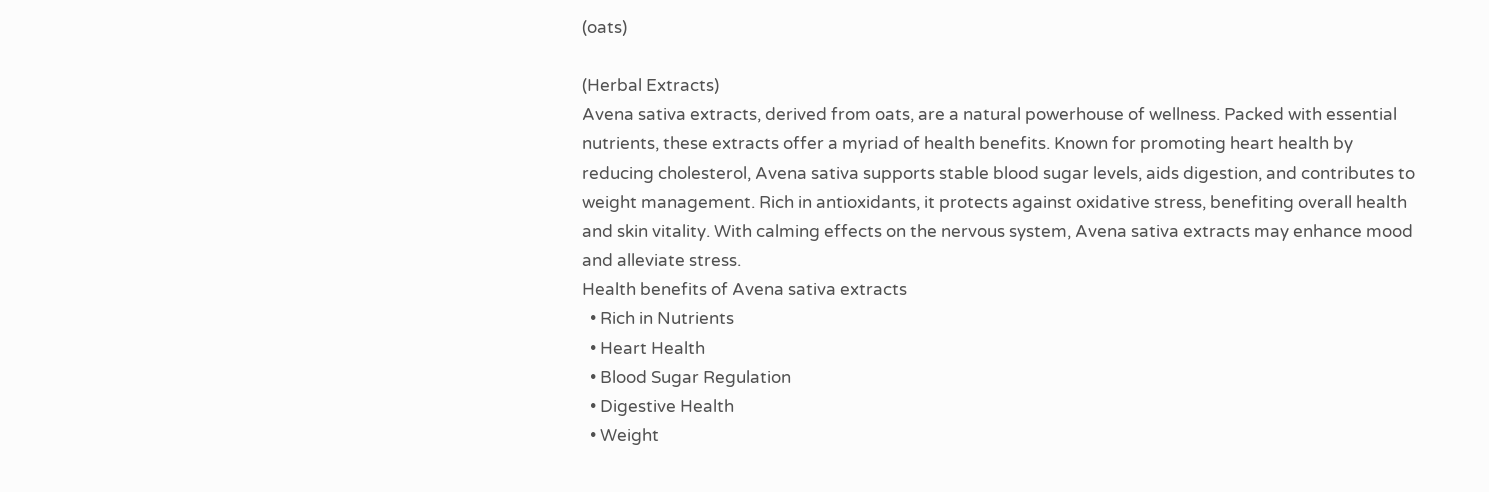(oats)

(Herbal Extracts)
Avena sativa extracts, derived from oats, are a natural powerhouse of wellness. Packed with essential nutrients, these extracts offer a myriad of health benefits. Known for promoting heart health by reducing cholesterol, Avena sativa supports stable blood sugar levels, aids digestion, and contributes to weight management. Rich in antioxidants, it protects against oxidative stress, benefiting overall health and skin vitality. With calming effects on the nervous system, Avena sativa extracts may enhance mood and alleviate stress.
Health benefits of Avena sativa extracts
  • Rich in Nutrients
  • Heart Health
  • Blood Sugar Regulation
  • Digestive Health
  • Weight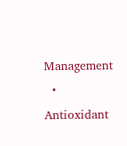Management
  • Antioxidant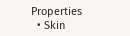Properties
  • Skin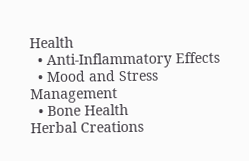Health
  • Anti-Inflammatory Effects
  • Mood and Stress Management
  • Bone Health
Herbal Creations